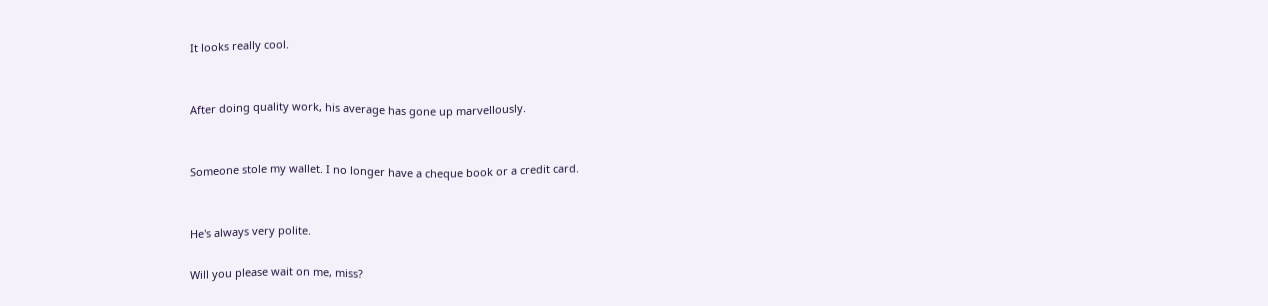It looks really cool.


After doing quality work, his average has gone up marvellously.


Someone stole my wallet. I no longer have a cheque book or a credit card.


He's always very polite.

Will you please wait on me, miss?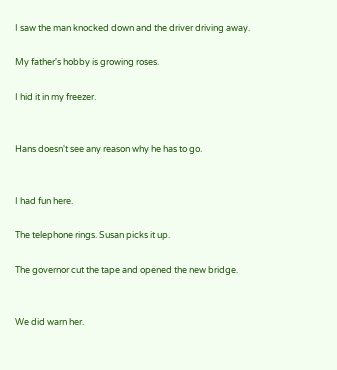I saw the man knocked down and the driver driving away.

My father's hobby is growing roses.

I hid it in my freezer.


Hans doesn't see any reason why he has to go.


I had fun here.

The telephone rings. Susan picks it up.

The governor cut the tape and opened the new bridge.


We did warn her.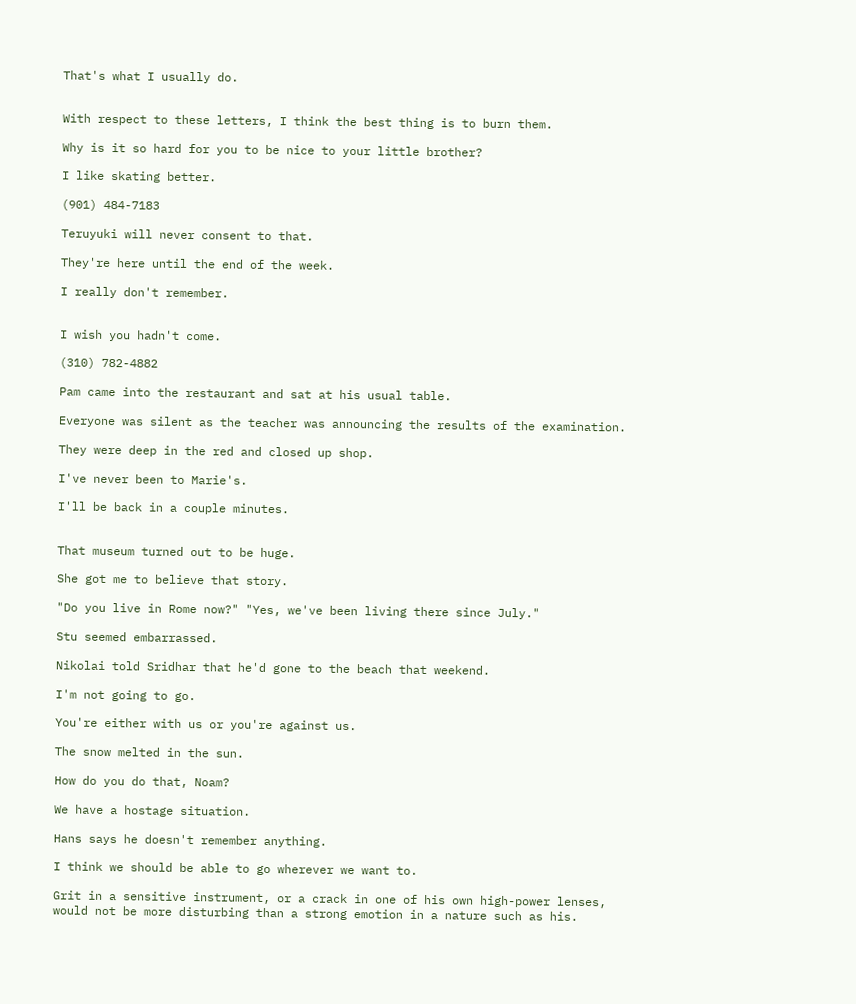That's what I usually do.


With respect to these letters, I think the best thing is to burn them.

Why is it so hard for you to be nice to your little brother?

I like skating better.

(901) 484-7183

Teruyuki will never consent to that.

They're here until the end of the week.

I really don't remember.


I wish you hadn't come.

(310) 782-4882

Pam came into the restaurant and sat at his usual table.

Everyone was silent as the teacher was announcing the results of the examination.

They were deep in the red and closed up shop.

I've never been to Marie's.

I'll be back in a couple minutes.


That museum turned out to be huge.

She got me to believe that story.

"Do you live in Rome now?" "Yes, we've been living there since July."

Stu seemed embarrassed.

Nikolai told Sridhar that he'd gone to the beach that weekend.

I'm not going to go.

You're either with us or you're against us.

The snow melted in the sun.

How do you do that, Noam?

We have a hostage situation.

Hans says he doesn't remember anything.

I think we should be able to go wherever we want to.

Grit in a sensitive instrument, or a crack in one of his own high-power lenses, would not be more disturbing than a strong emotion in a nature such as his.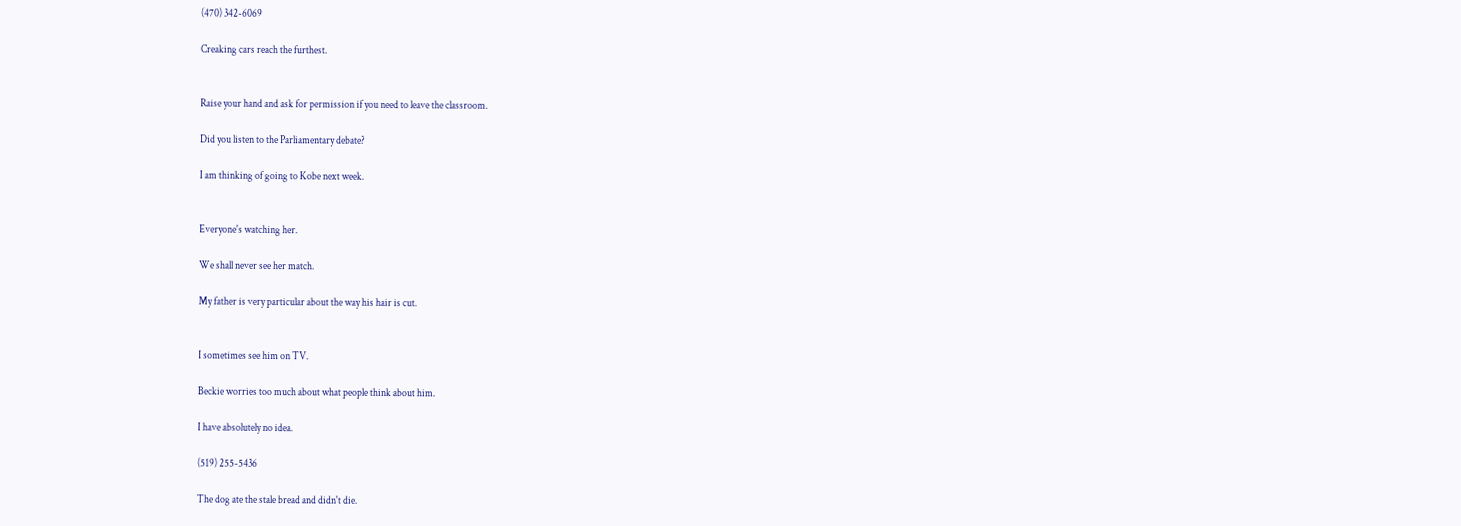(470) 342-6069

Creaking cars reach the furthest.


Raise your hand and ask for permission if you need to leave the classroom.

Did you listen to the Parliamentary debate?

I am thinking of going to Kobe next week.


Everyone's watching her.

We shall never see her match.

My father is very particular about the way his hair is cut.


I sometimes see him on TV.

Beckie worries too much about what people think about him.

I have absolutely no idea.

(519) 255-5436

The dog ate the stale bread and didn't die.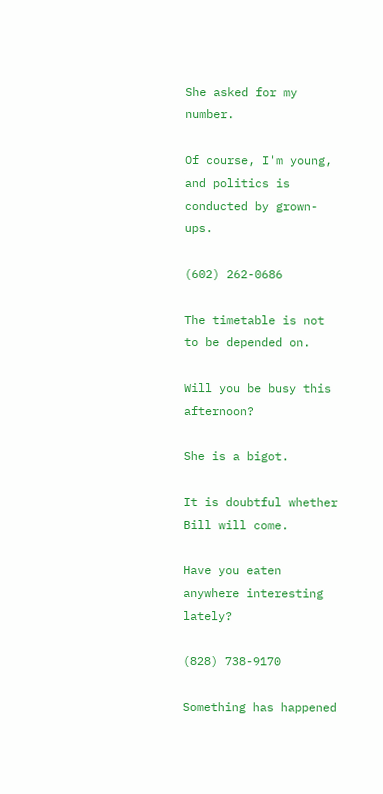She asked for my number.

Of course, I'm young, and politics is conducted by grown-ups.

(602) 262-0686

The timetable is not to be depended on.

Will you be busy this afternoon?

She is a bigot.

It is doubtful whether Bill will come.

Have you eaten anywhere interesting lately?

(828) 738-9170

Something has happened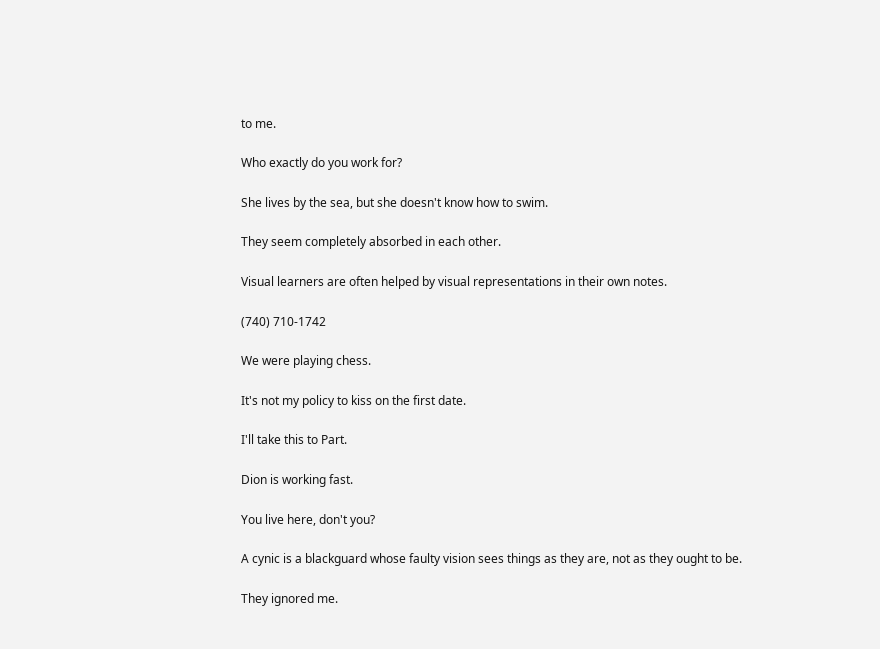to me.

Who exactly do you work for?

She lives by the sea, but she doesn't know how to swim.

They seem completely absorbed in each other.

Visual learners are often helped by visual representations in their own notes.

(740) 710-1742

We were playing chess.

It's not my policy to kiss on the first date.

I'll take this to Part.

Dion is working fast.

You live here, don't you?

A cynic is a blackguard whose faulty vision sees things as they are, not as they ought to be.

They ignored me.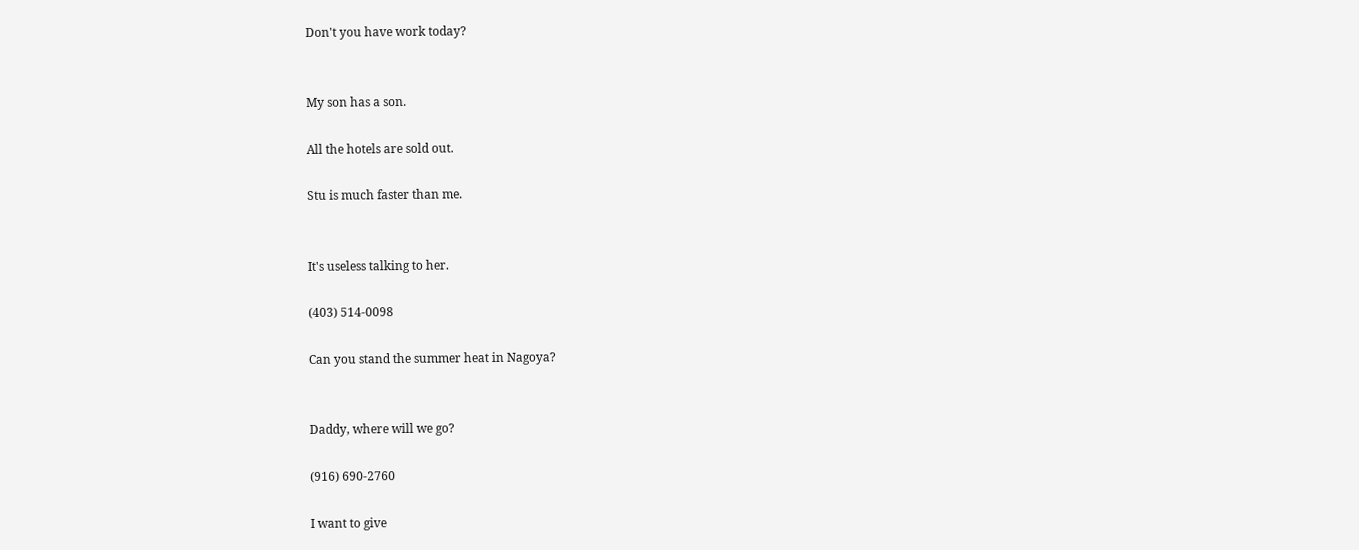Don't you have work today?


My son has a son.

All the hotels are sold out.

Stu is much faster than me.


It's useless talking to her.

(403) 514-0098

Can you stand the summer heat in Nagoya?


Daddy, where will we go?

(916) 690-2760

I want to give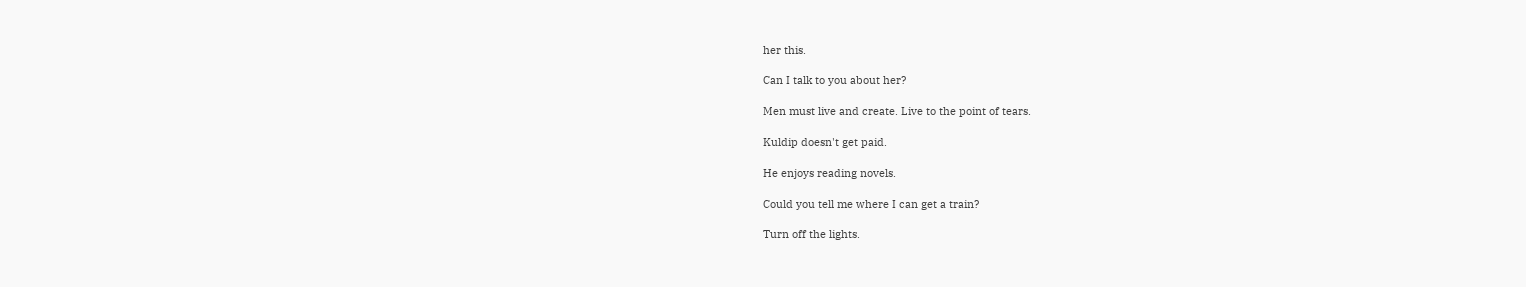her this.

Can I talk to you about her?

Men must live and create. Live to the point of tears.

Kuldip doesn't get paid.

He enjoys reading novels.

Could you tell me where I can get a train?

Turn off the lights.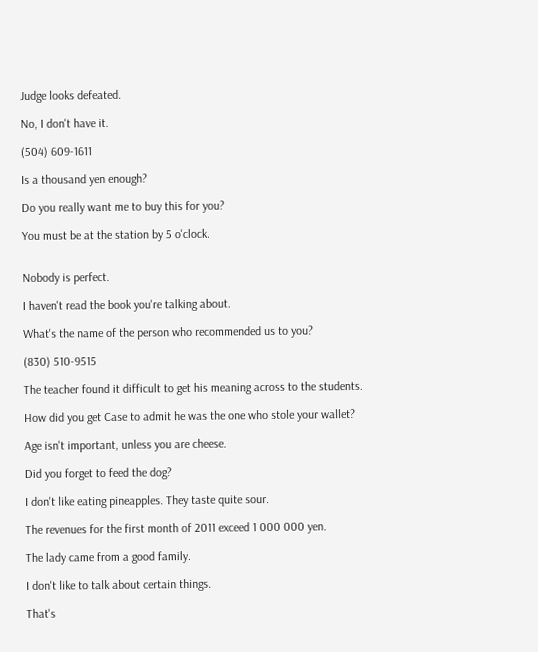Judge looks defeated.

No, I don't have it.

(504) 609-1611

Is a thousand yen enough?

Do you really want me to buy this for you?

You must be at the station by 5 o'clock.


Nobody is perfect.

I haven't read the book you're talking about.

What's the name of the person who recommended us to you?

(830) 510-9515

The teacher found it difficult to get his meaning across to the students.

How did you get Case to admit he was the one who stole your wallet?

Age isn't important, unless you are cheese.

Did you forget to feed the dog?

I don't like eating pineapples. They taste quite sour.

The revenues for the first month of 2011 exceed 1 000 000 yen.

The lady came from a good family.

I don't like to talk about certain things.

That's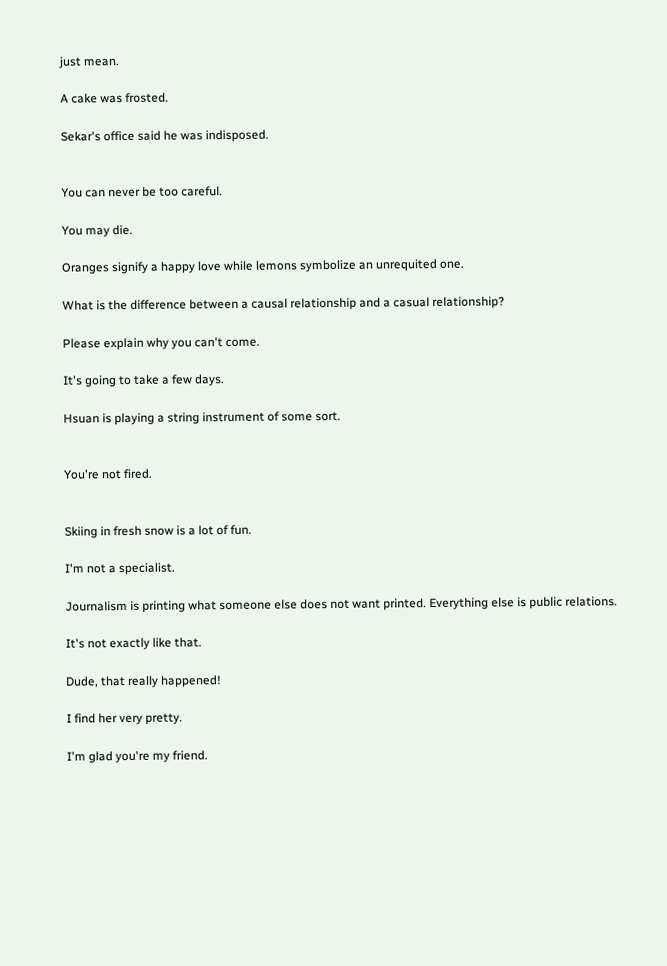just mean.

A cake was frosted.

Sekar's office said he was indisposed.


You can never be too careful.

You may die.

Oranges signify a happy love while lemons symbolize an unrequited one.

What is the difference between a causal relationship and a casual relationship?

Please explain why you can't come.

It's going to take a few days.

Hsuan is playing a string instrument of some sort.


You're not fired.


Skiing in fresh snow is a lot of fun.

I'm not a specialist.

Journalism is printing what someone else does not want printed. Everything else is public relations.

It's not exactly like that.

Dude, that really happened!

I find her very pretty.

I'm glad you're my friend.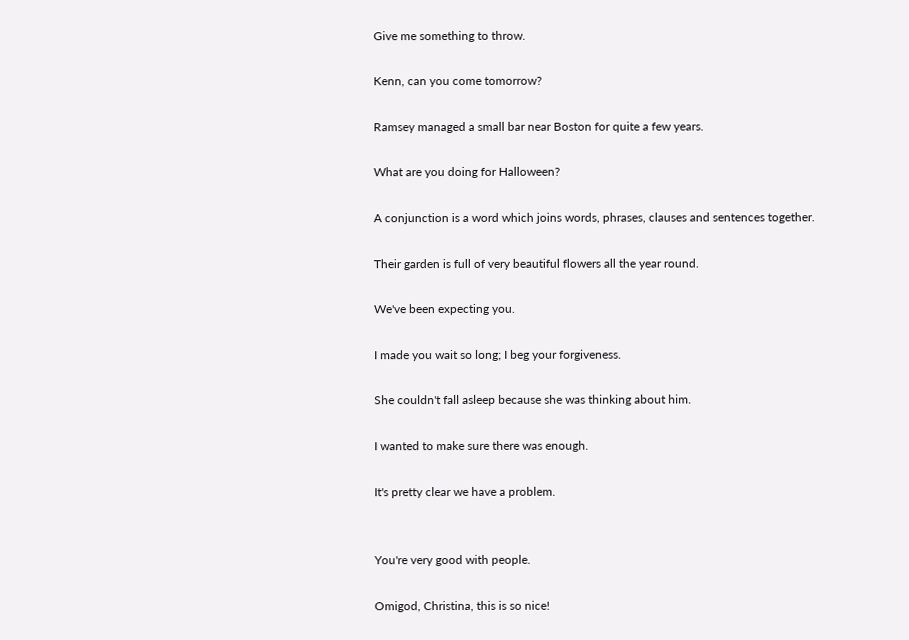Give me something to throw.

Kenn, can you come tomorrow?

Ramsey managed a small bar near Boston for quite a few years.

What are you doing for Halloween?

A conjunction is a word which joins words, phrases, clauses and sentences together.

Their garden is full of very beautiful flowers all the year round.

We've been expecting you.

I made you wait so long; I beg your forgiveness.

She couldn't fall asleep because she was thinking about him.

I wanted to make sure there was enough.

It's pretty clear we have a problem.


You're very good with people.

Omigod, Christina, this is so nice!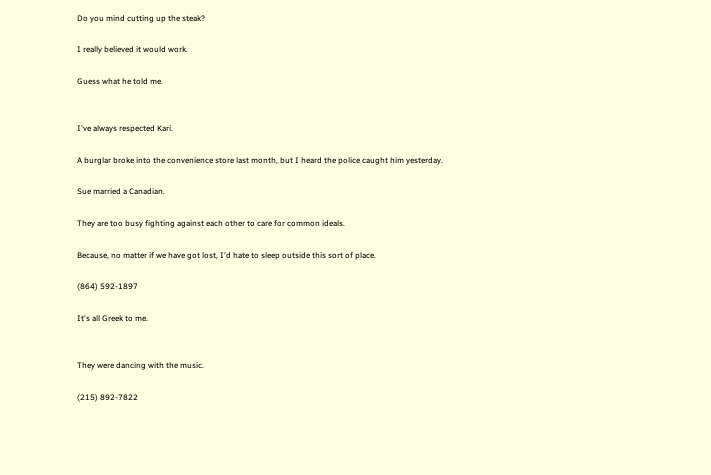Do you mind cutting up the steak?

I really believed it would work.

Guess what he told me.


I've always respected Kari.

A burglar broke into the convenience store last month, but I heard the police caught him yesterday.

Sue married a Canadian.

They are too busy fighting against each other to care for common ideals.

Because, no matter if we have got lost, I'd hate to sleep outside this sort of place.

(864) 592-1897

It's all Greek to me.


They were dancing with the music.

(215) 892-7822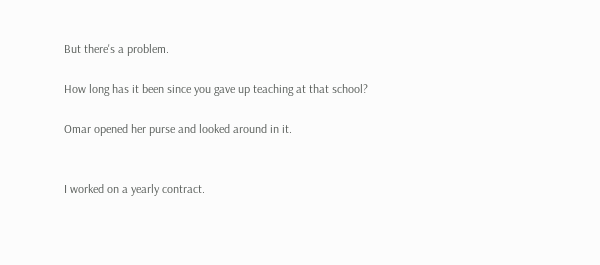But there's a problem.

How long has it been since you gave up teaching at that school?

Omar opened her purse and looked around in it.


I worked on a yearly contract.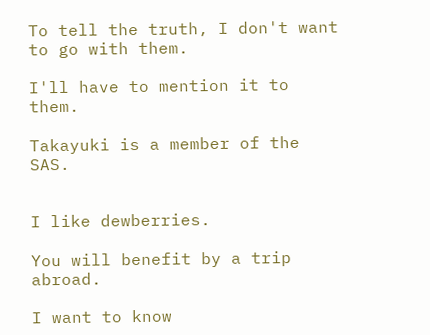To tell the truth, I don't want to go with them.

I'll have to mention it to them.

Takayuki is a member of the SAS.


I like dewberries.

You will benefit by a trip abroad.

I want to know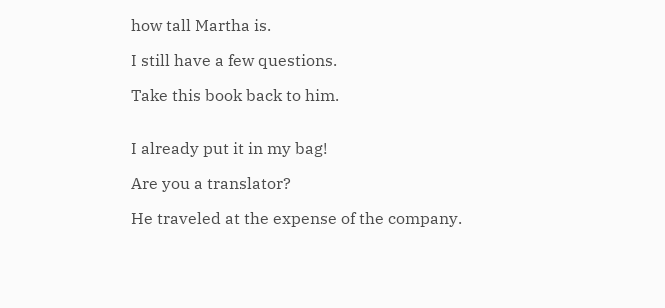how tall Martha is.

I still have a few questions.

Take this book back to him.


I already put it in my bag!

Are you a translator?

He traveled at the expense of the company.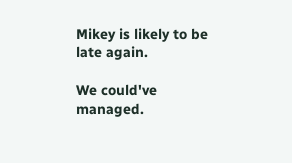Mikey is likely to be late again.

We could've managed.